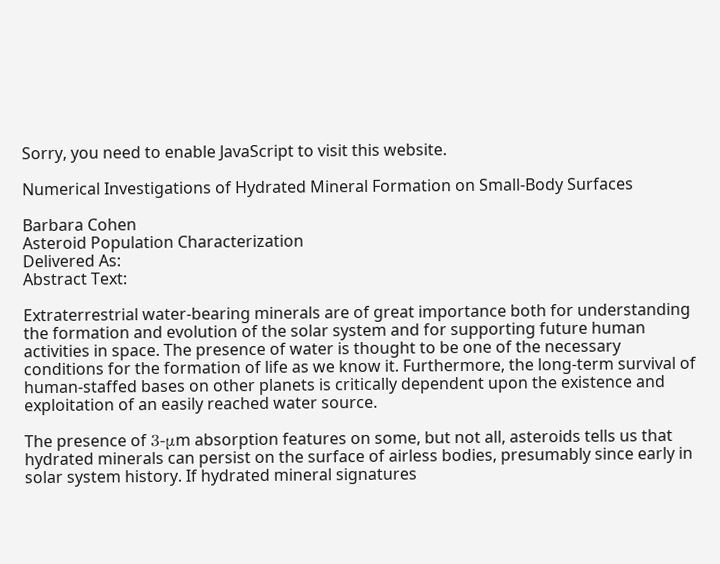Sorry, you need to enable JavaScript to visit this website.

Numerical Investigations of Hydrated Mineral Formation on Small-Body Surfaces

Barbara Cohen
Asteroid Population Characterization
Delivered As:
Abstract Text:

Extraterrestrial water-bearing minerals are of great importance both for understanding the formation and evolution of the solar system and for supporting future human activities in space. The presence of water is thought to be one of the necessary conditions for the formation of life as we know it. Furthermore, the long-term survival of human-staffed bases on other planets is critically dependent upon the existence and exploitation of an easily reached water source.

The presence of 3-μm absorption features on some, but not all, asteroids tells us that hydrated minerals can persist on the surface of airless bodies, presumably since early in solar system history. If hydrated mineral signatures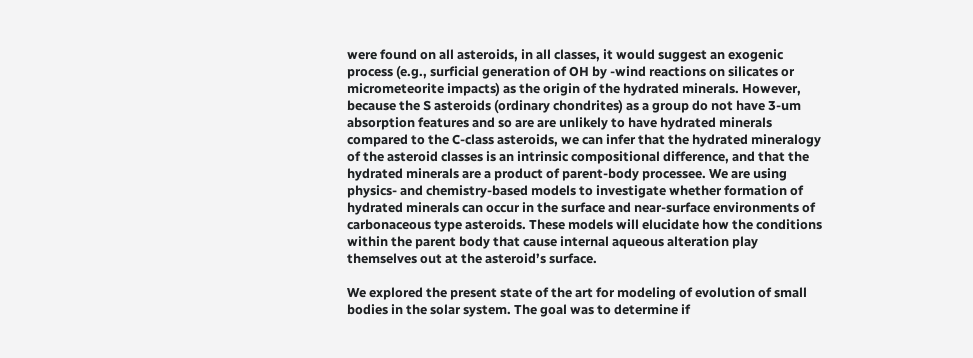were found on all asteroids, in all classes, it would suggest an exogenic process (e.g., surficial generation of OH by -wind reactions on silicates or micrometeorite impacts) as the origin of the hydrated minerals. However, because the S asteroids (ordinary chondrites) as a group do not have 3-um absorption features and so are are unlikely to have hydrated minerals compared to the C-class asteroids, we can infer that the hydrated mineralogy of the asteroid classes is an intrinsic compositional difference, and that the hydrated minerals are a product of parent-body processee. We are using physics- and chemistry-based models to investigate whether formation of hydrated minerals can occur in the surface and near-surface environments of carbonaceous type asteroids. These models will elucidate how the conditions within the parent body that cause internal aqueous alteration play themselves out at the asteroid’s surface.

We explored the present state of the art for modeling of evolution of small bodies in the solar system. The goal was to determine if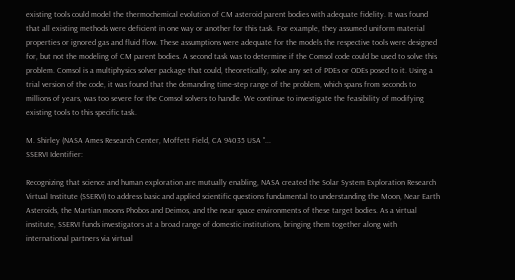existing tools could model the thermochemical evolution of CM asteroid parent bodies with adequate fidelity. It was found that all existing methods were deficient in one way or another for this task. For example, they assumed uniform material properties or ignored gas and fluid flow. These assumptions were adequate for the models the respective tools were designed for, but not the modeling of CM parent bodies. A second task was to determine if the Comsol code could be used to solve this problem. Comsol is a multiphysics solver package that could, theoretically, solve any set of PDEs or ODEs posed to it. Using a trial version of the code, it was found that the demanding time-step range of the problem, which spans from seconds to millions of years, was too severe for the Comsol solvers to handle. We continue to investigate the feasibility of modifying existing tools to this specific task.

M. Shirley (NASA Ames Research Center, Moffett Field, CA 94035 USA "...
SSERVI Identifier:

Recognizing that science and human exploration are mutually enabling, NASA created the Solar System Exploration Research Virtual Institute (SSERVI) to address basic and applied scientific questions fundamental to understanding the Moon, Near Earth Asteroids, the Martian moons Phobos and Deimos, and the near space environments of these target bodies. As a virtual institute, SSERVI funds investigators at a broad range of domestic institutions, bringing them together along with international partners via virtual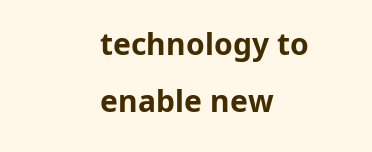technology to enable new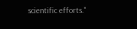scientific efforts."